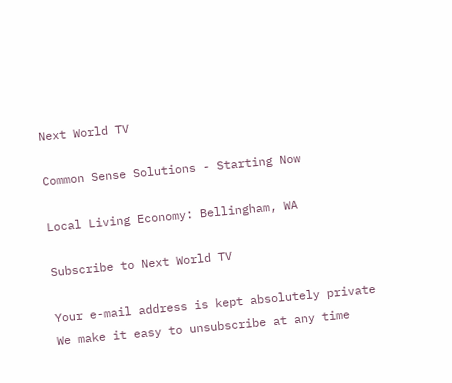Next World TV

Common Sense Solutions - Starting Now

Local Living Economy: Bellingham, WA

Subscribe to Next World TV

Your e-mail address is kept absolutely private
We make it easy to unsubscribe at any time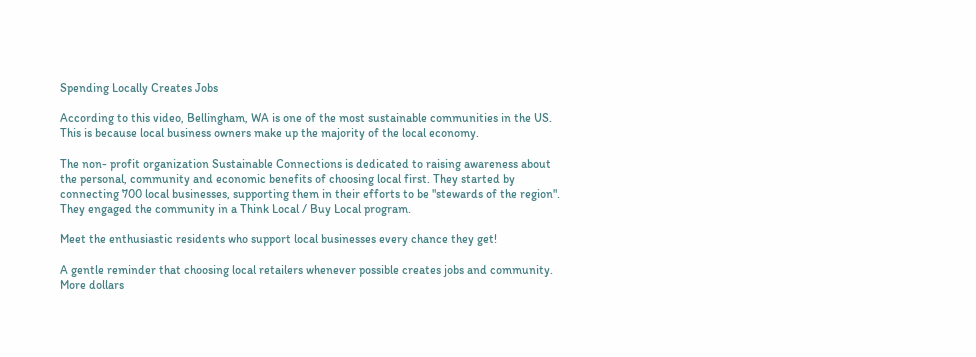Spending Locally Creates Jobs

According to this video, Bellingham, WA is one of the most sustainable communities in the US. This is because local business owners make up the majority of the local economy.

The non- profit organization Sustainable Connections is dedicated to raising awareness about the personal, community and economic benefits of choosing local first. They started by connecting 700 local businesses, supporting them in their efforts to be "stewards of the region". They engaged the community in a Think Local / Buy Local program.

Meet the enthusiastic residents who support local businesses every chance they get!

A gentle reminder that choosing local retailers whenever possible creates jobs and community. More dollars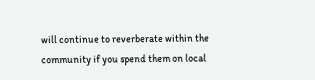will continue to reverberate within the community if you spend them on local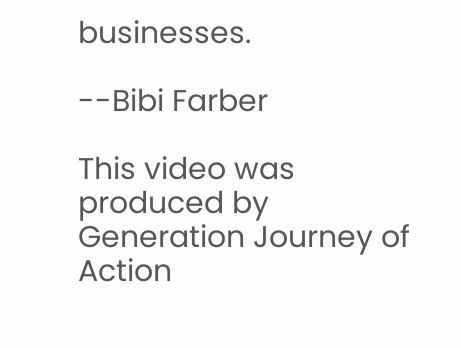businesses.

--Bibi Farber

This video was produced by Generation Journey of Action